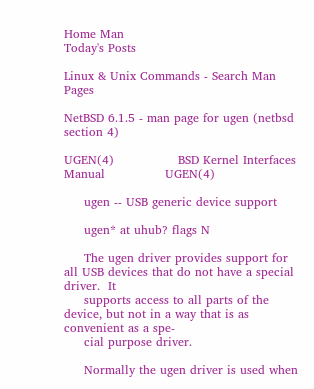Home Man
Today's Posts

Linux & Unix Commands - Search Man Pages

NetBSD 6.1.5 - man page for ugen (netbsd section 4)

UGEN(4)                BSD Kernel Interfaces Manual               UGEN(4)

     ugen -- USB generic device support

     ugen* at uhub? flags N

     The ugen driver provides support for all USB devices that do not have a special driver.  It
     supports access to all parts of the device, but not in a way that is as convenient as a spe-
     cial purpose driver.

     Normally the ugen driver is used when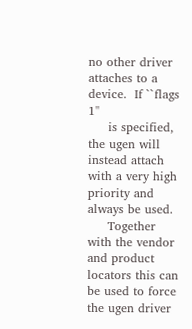no other driver attaches to a device.  If ``flags 1''
     is specified, the ugen will instead attach with a very high priority and always be used.
     Together with the vendor and product locators this can be used to force the ugen driver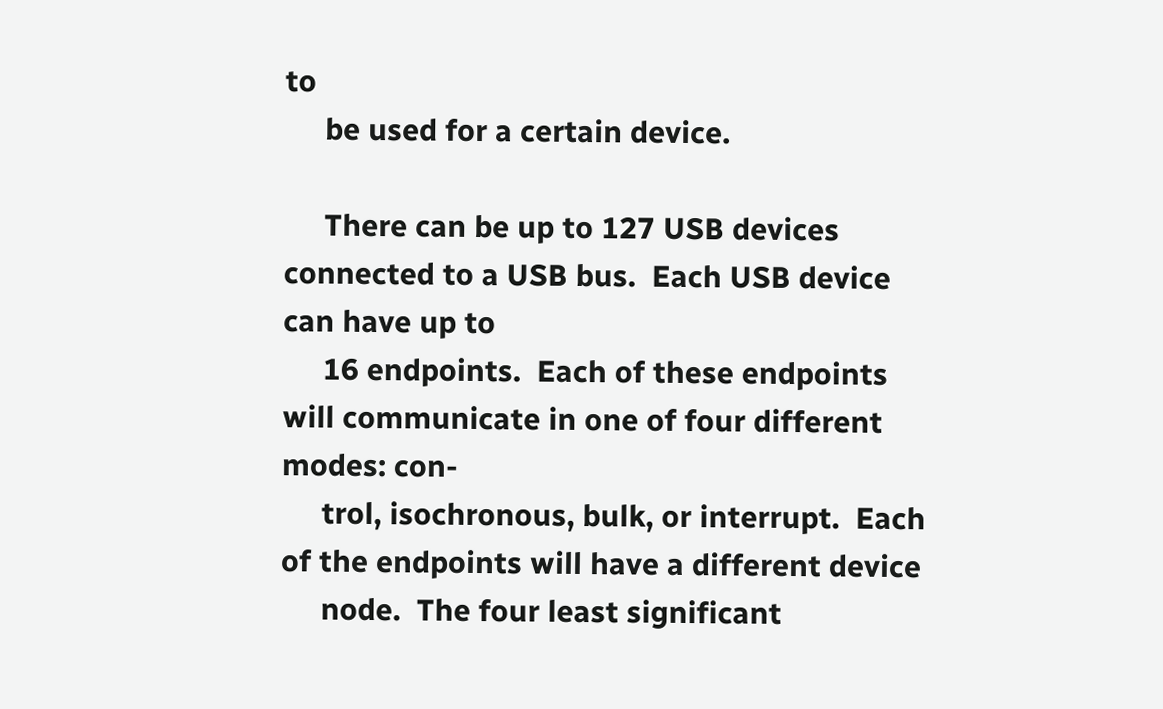to
     be used for a certain device.

     There can be up to 127 USB devices connected to a USB bus.  Each USB device can have up to
     16 endpoints.  Each of these endpoints will communicate in one of four different modes: con-
     trol, isochronous, bulk, or interrupt.  Each of the endpoints will have a different device
     node.  The four least significant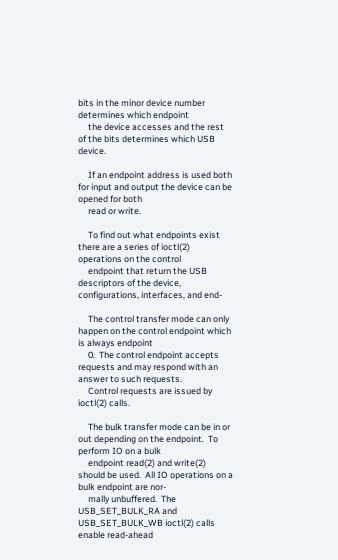bits in the minor device number determines which endpoint
     the device accesses and the rest of the bits determines which USB device.

     If an endpoint address is used both for input and output the device can be opened for both
     read or write.

     To find out what endpoints exist there are a series of ioctl(2) operations on the control
     endpoint that return the USB descriptors of the device, configurations, interfaces, and end-

     The control transfer mode can only happen on the control endpoint which is always endpoint
     0.  The control endpoint accepts requests and may respond with an answer to such requests.
     Control requests are issued by ioctl(2) calls.

     The bulk transfer mode can be in or out depending on the endpoint.  To perform IO on a bulk
     endpoint read(2) and write(2) should be used.  All IO operations on a bulk endpoint are nor-
     mally unbuffered.  The USB_SET_BULK_RA and USB_SET_BULK_WB ioctl(2) calls enable read-ahead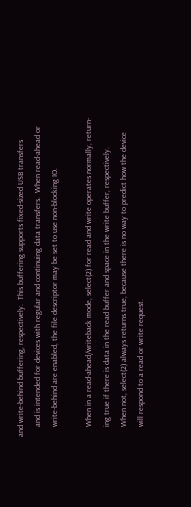and write-behind buffering, respectively.  This buffering supports fixed-sized USB transfers
     and is intended for devices with regular and continuing data transfers.  When read-ahead or
     write-behind are enabled, the file descriptor may be set to use non-blocking IO.

     When in a read-ahead/writeback mode, select(2) for read and write operates normally, return-
     ing true if there is data in the read buffer and space in the write buffer, respectively.
     When not, select(2) always returns true, because there is no way to predict how the device
     will respond to a read or write request.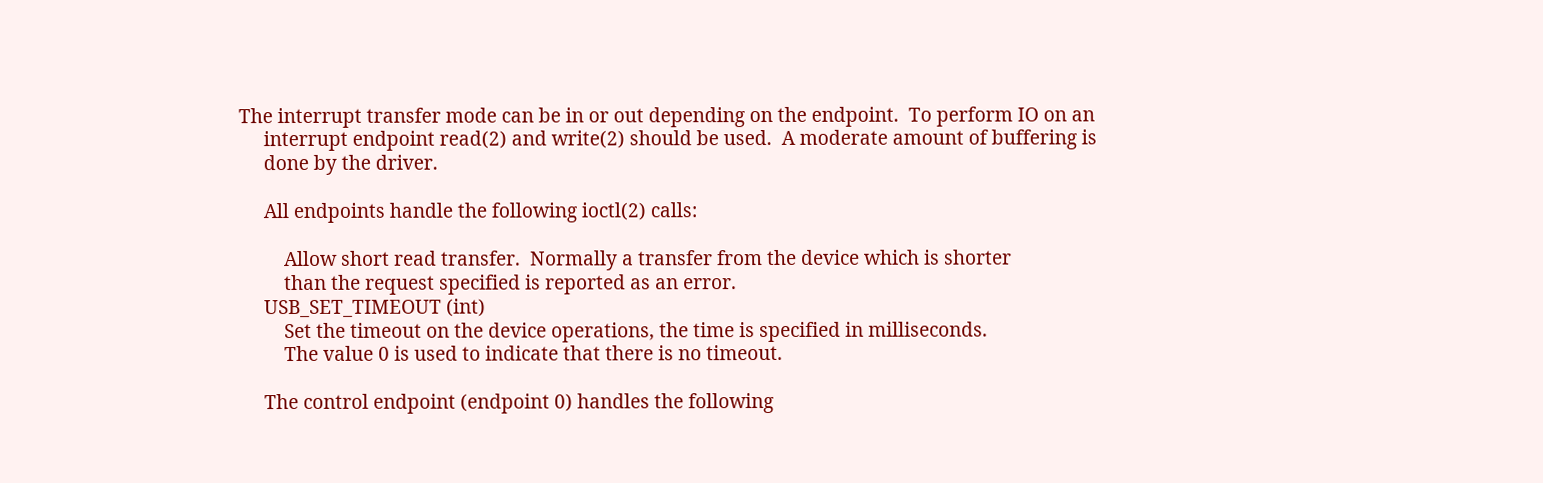The interrupt transfer mode can be in or out depending on the endpoint.  To perform IO on an
     interrupt endpoint read(2) and write(2) should be used.  A moderate amount of buffering is
     done by the driver.

     All endpoints handle the following ioctl(2) calls:

         Allow short read transfer.  Normally a transfer from the device which is shorter
         than the request specified is reported as an error.
     USB_SET_TIMEOUT (int)
         Set the timeout on the device operations, the time is specified in milliseconds.
         The value 0 is used to indicate that there is no timeout.

     The control endpoint (endpoint 0) handles the following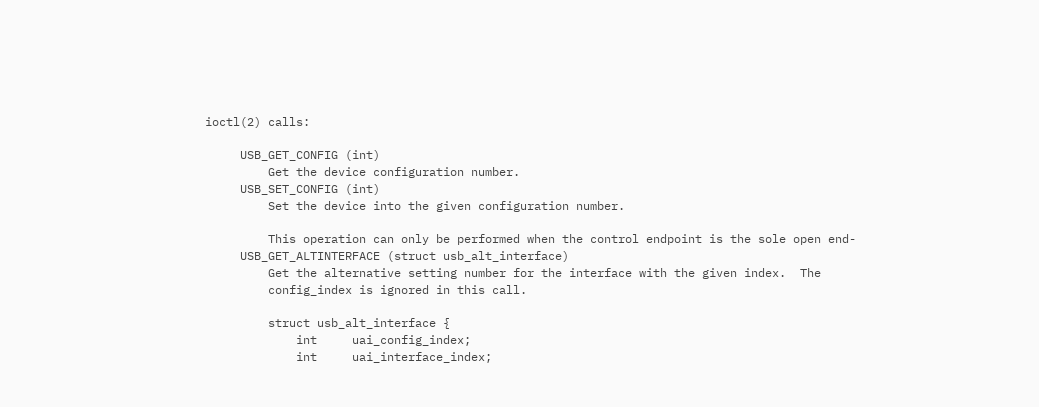ioctl(2) calls:

     USB_GET_CONFIG (int)
         Get the device configuration number.
     USB_SET_CONFIG (int)
         Set the device into the given configuration number.

         This operation can only be performed when the control endpoint is the sole open end-
     USB_GET_ALTINTERFACE (struct usb_alt_interface)
         Get the alternative setting number for the interface with the given index.  The
         config_index is ignored in this call.

         struct usb_alt_interface {
             int     uai_config_index;
             int     uai_interface_index;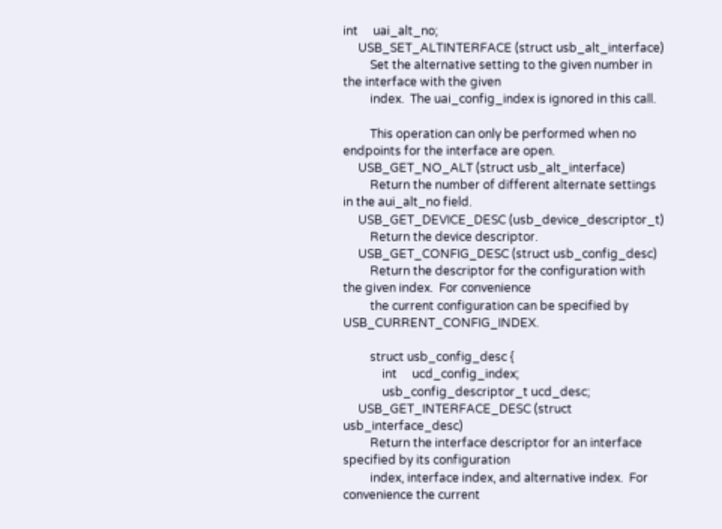int     uai_alt_no;
     USB_SET_ALTINTERFACE (struct usb_alt_interface)
         Set the alternative setting to the given number in the interface with the given
         index.  The uai_config_index is ignored in this call.

         This operation can only be performed when no endpoints for the interface are open.
     USB_GET_NO_ALT (struct usb_alt_interface)
         Return the number of different alternate settings in the aui_alt_no field.
     USB_GET_DEVICE_DESC (usb_device_descriptor_t)
         Return the device descriptor.
     USB_GET_CONFIG_DESC (struct usb_config_desc)
         Return the descriptor for the configuration with the given index.  For convenience
         the current configuration can be specified by USB_CURRENT_CONFIG_INDEX.

         struct usb_config_desc {
             int     ucd_config_index;
             usb_config_descriptor_t ucd_desc;
     USB_GET_INTERFACE_DESC (struct usb_interface_desc)
         Return the interface descriptor for an interface specified by its configuration
         index, interface index, and alternative index.  For convenience the current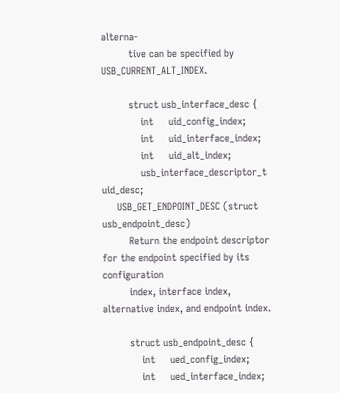alterna-
         tive can be specified by USB_CURRENT_ALT_INDEX.

         struct usb_interface_desc {
             int     uid_config_index;
             int     uid_interface_index;
             int     uid_alt_index;
             usb_interface_descriptor_t uid_desc;
     USB_GET_ENDPOINT_DESC (struct usb_endpoint_desc)
         Return the endpoint descriptor for the endpoint specified by its configuration
         index, interface index, alternative index, and endpoint index.

         struct usb_endpoint_desc {
             int     ued_config_index;
             int     ued_interface_index;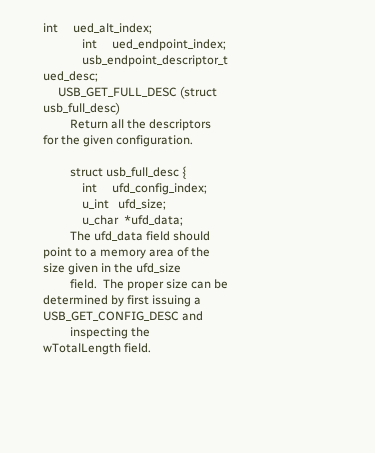int     ued_alt_index;
             int     ued_endpoint_index;
             usb_endpoint_descriptor_t ued_desc;
     USB_GET_FULL_DESC (struct usb_full_desc)
         Return all the descriptors for the given configuration.

         struct usb_full_desc {
             int     ufd_config_index;
             u_int   ufd_size;
             u_char  *ufd_data;
         The ufd_data field should point to a memory area of the size given in the ufd_size
         field.  The proper size can be determined by first issuing a USB_GET_CONFIG_DESC and
         inspecting the wTotalLength field.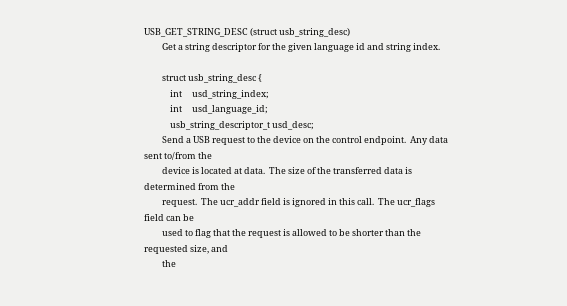USB_GET_STRING_DESC (struct usb_string_desc)
         Get a string descriptor for the given language id and string index.

         struct usb_string_desc {
             int     usd_string_index;
             int     usd_language_id;
             usb_string_descriptor_t usd_desc;
         Send a USB request to the device on the control endpoint.  Any data sent to/from the
         device is located at data.  The size of the transferred data is determined from the
         request.  The ucr_addr field is ignored in this call.  The ucr_flags field can be
         used to flag that the request is allowed to be shorter than the requested size, and
         the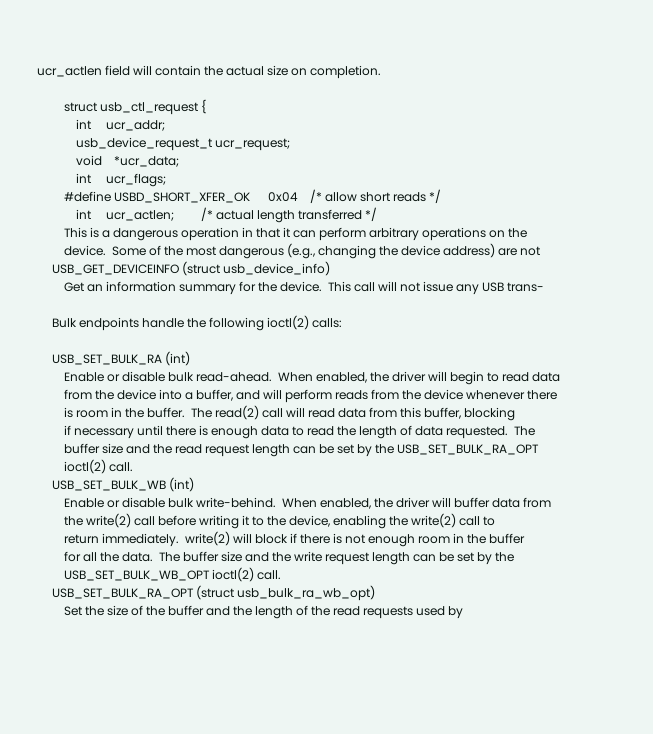ucr_actlen field will contain the actual size on completion.

         struct usb_ctl_request {
             int     ucr_addr;
             usb_device_request_t ucr_request;
             void    *ucr_data;
             int     ucr_flags;
         #define USBD_SHORT_XFER_OK      0x04    /* allow short reads */
             int     ucr_actlen;         /* actual length transferred */
         This is a dangerous operation in that it can perform arbitrary operations on the
         device.  Some of the most dangerous (e.g., changing the device address) are not
     USB_GET_DEVICEINFO (struct usb_device_info)
         Get an information summary for the device.  This call will not issue any USB trans-

     Bulk endpoints handle the following ioctl(2) calls:

     USB_SET_BULK_RA (int)
         Enable or disable bulk read-ahead.  When enabled, the driver will begin to read data
         from the device into a buffer, and will perform reads from the device whenever there
         is room in the buffer.  The read(2) call will read data from this buffer, blocking
         if necessary until there is enough data to read the length of data requested.  The
         buffer size and the read request length can be set by the USB_SET_BULK_RA_OPT
         ioctl(2) call.
     USB_SET_BULK_WB (int)
         Enable or disable bulk write-behind.  When enabled, the driver will buffer data from
         the write(2) call before writing it to the device, enabling the write(2) call to
         return immediately.  write(2) will block if there is not enough room in the buffer
         for all the data.  The buffer size and the write request length can be set by the
         USB_SET_BULK_WB_OPT ioctl(2) call.
     USB_SET_BULK_RA_OPT (struct usb_bulk_ra_wb_opt)
         Set the size of the buffer and the length of the read requests used by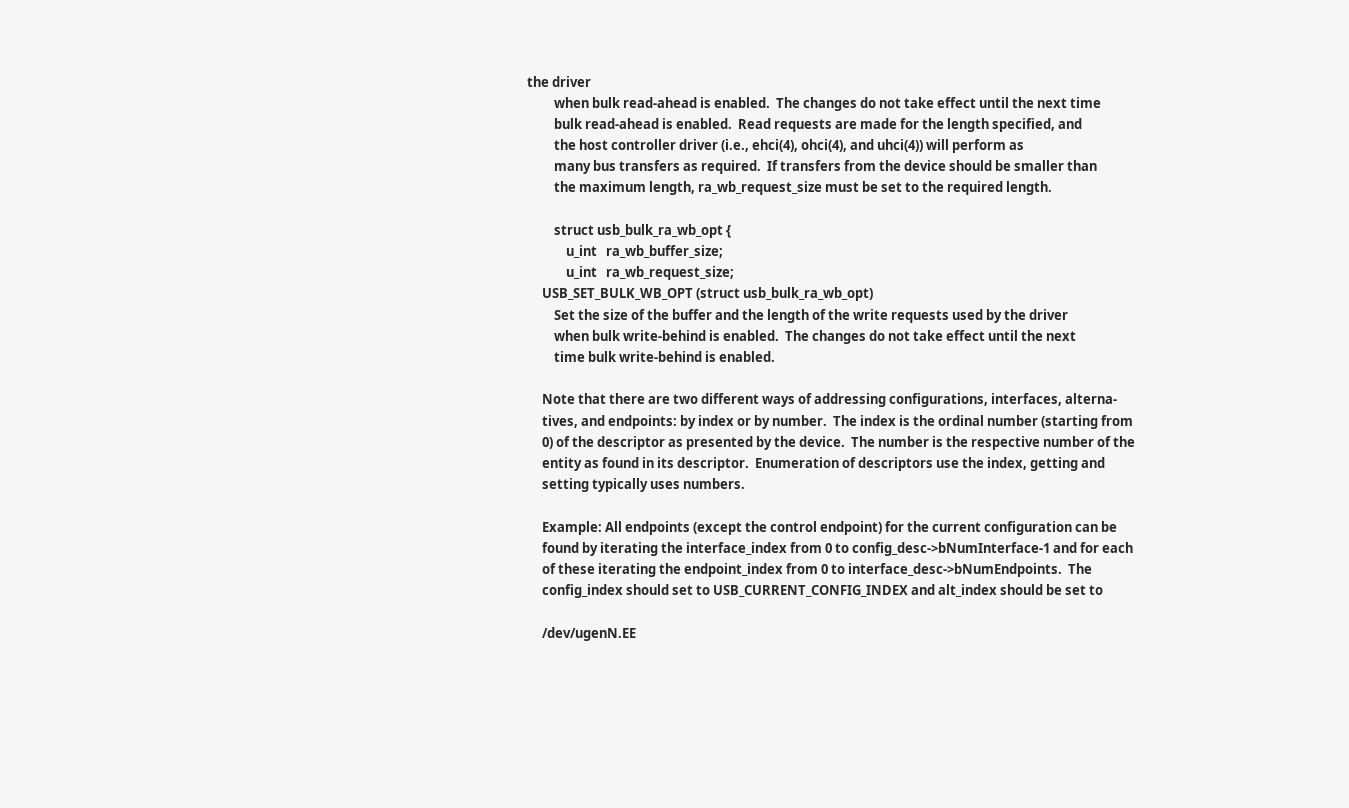the driver
         when bulk read-ahead is enabled.  The changes do not take effect until the next time
         bulk read-ahead is enabled.  Read requests are made for the length specified, and
         the host controller driver (i.e., ehci(4), ohci(4), and uhci(4)) will perform as
         many bus transfers as required.  If transfers from the device should be smaller than
         the maximum length, ra_wb_request_size must be set to the required length.

         struct usb_bulk_ra_wb_opt {
             u_int   ra_wb_buffer_size;
             u_int   ra_wb_request_size;
     USB_SET_BULK_WB_OPT (struct usb_bulk_ra_wb_opt)
         Set the size of the buffer and the length of the write requests used by the driver
         when bulk write-behind is enabled.  The changes do not take effect until the next
         time bulk write-behind is enabled.

     Note that there are two different ways of addressing configurations, interfaces, alterna-
     tives, and endpoints: by index or by number.  The index is the ordinal number (starting from
     0) of the descriptor as presented by the device.  The number is the respective number of the
     entity as found in its descriptor.  Enumeration of descriptors use the index, getting and
     setting typically uses numbers.

     Example: All endpoints (except the control endpoint) for the current configuration can be
     found by iterating the interface_index from 0 to config_desc->bNumInterface-1 and for each
     of these iterating the endpoint_index from 0 to interface_desc->bNumEndpoints.  The
     config_index should set to USB_CURRENT_CONFIG_INDEX and alt_index should be set to

     /dev/ugenN.EE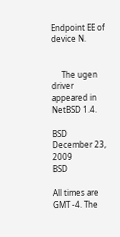Endpoint EE of device N.


     The ugen driver appeared in NetBSD 1.4.

BSD                 December 23, 2009                     BSD

All times are GMT -4. The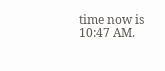time now is 10:47 AM.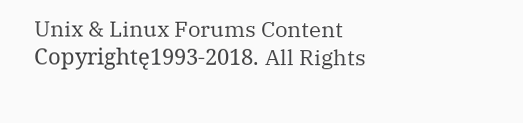Unix & Linux Forums Content Copyrightę1993-2018. All Rights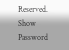Reserved.
Show Password